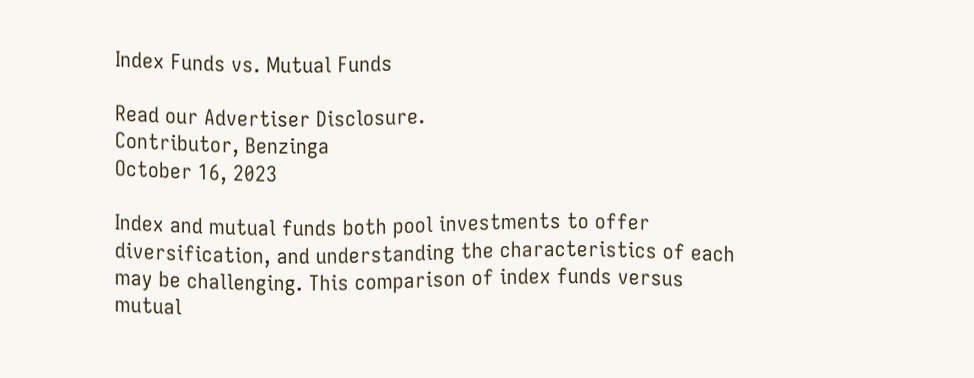Index Funds vs. Mutual Funds

Read our Advertiser Disclosure.
Contributor, Benzinga
October 16, 2023

Index and mutual funds both pool investments to offer diversification, and understanding the characteristics of each may be challenging. This comparison of index funds versus mutual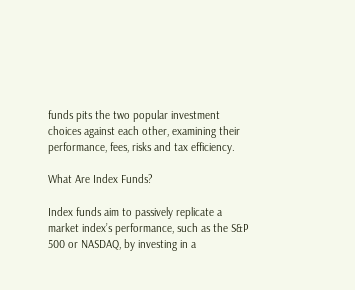funds pits the two popular investment choices against each other, examining their performance, fees, risks and tax efficiency.

What Are Index Funds?

Index funds aim to passively replicate a market index’s performance, such as the S&P 500 or NASDAQ, by investing in a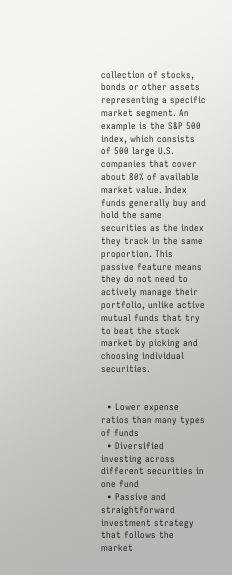collection of stocks, bonds or other assets representing a specific market segment. An example is the S&P 500 index, which consists of 500 large U.S. companies that cover about 80% of available market value. Index funds generally buy and hold the same securities as the index they track in the same proportion. This passive feature means they do not need to actively manage their portfolio, unlike active mutual funds that try to beat the stock market by picking and choosing individual securities.


  • Lower expense ratios than many types of funds
  • Diversified investing across different securities in one fund
  • Passive and straightforward investment strategy that follows the market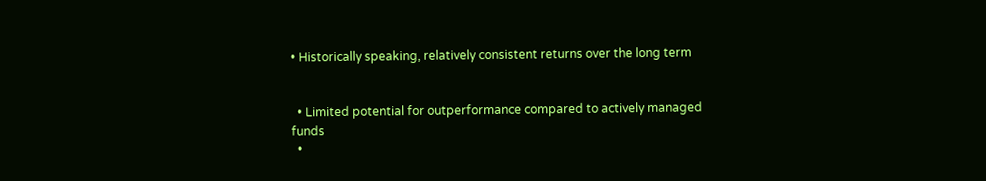• Historically speaking, relatively consistent returns over the long term


  • Limited potential for outperformance compared to actively managed funds
  •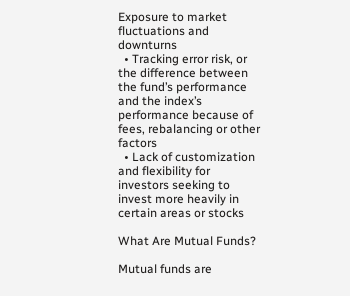Exposure to market fluctuations and downturns
  • Tracking error risk, or the difference between the fund’s performance and the index’s performance because of fees, rebalancing or other factors
  • Lack of customization and flexibility for investors seeking to invest more heavily in certain areas or stocks

What Are Mutual Funds?

Mutual funds are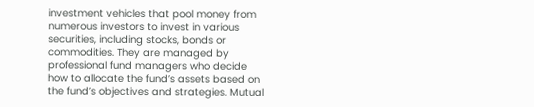investment vehicles that pool money from numerous investors to invest in various securities, including stocks, bonds or commodities. They are managed by professional fund managers who decide how to allocate the fund’s assets based on the fund’s objectives and strategies. Mutual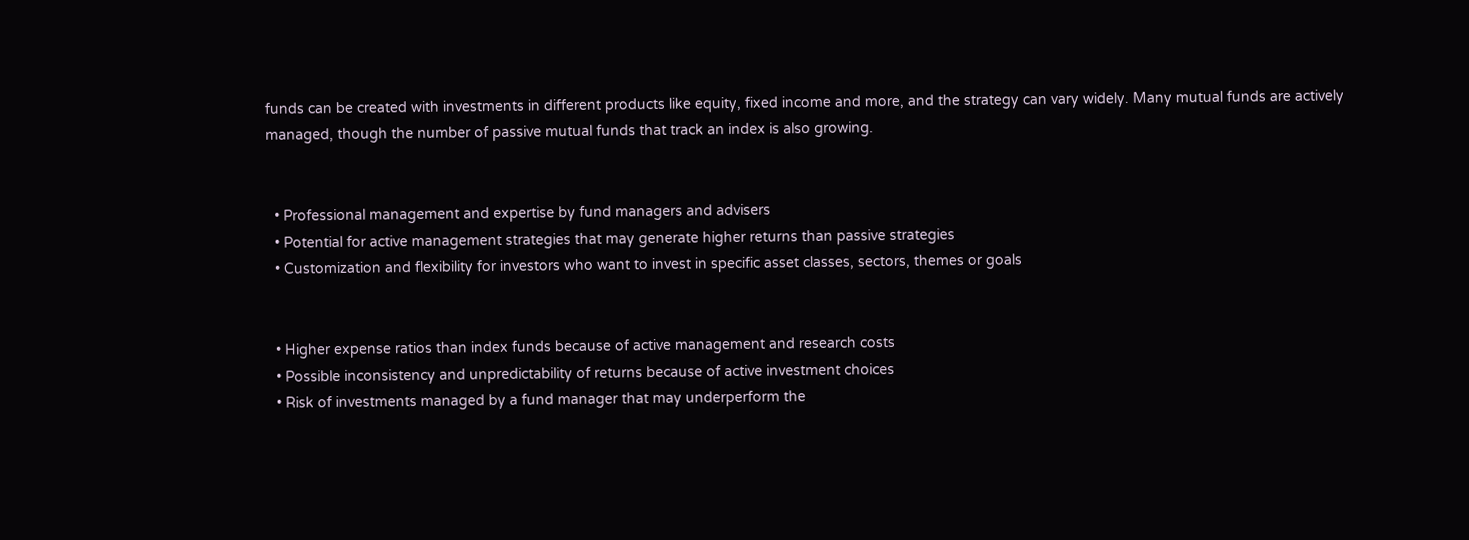funds can be created with investments in different products like equity, fixed income and more, and the strategy can vary widely. Many mutual funds are actively managed, though the number of passive mutual funds that track an index is also growing.


  • Professional management and expertise by fund managers and advisers
  • Potential for active management strategies that may generate higher returns than passive strategies
  • Customization and flexibility for investors who want to invest in specific asset classes, sectors, themes or goals


  • Higher expense ratios than index funds because of active management and research costs
  • Possible inconsistency and unpredictability of returns because of active investment choices
  • Risk of investments managed by a fund manager that may underperform the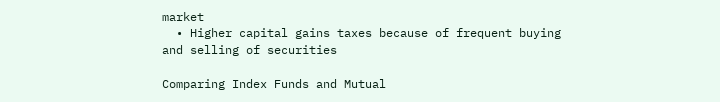market
  • Higher capital gains taxes because of frequent buying and selling of securities

Comparing Index Funds and Mutual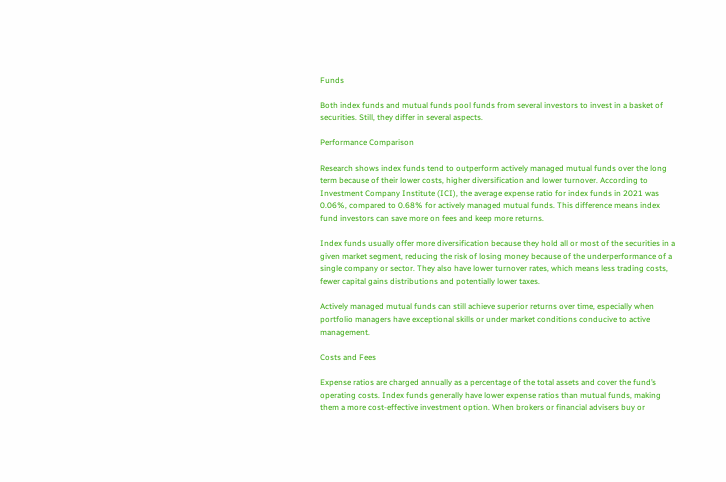Funds

Both index funds and mutual funds pool funds from several investors to invest in a basket of securities. Still, they differ in several aspects.

Performance Comparison

Research shows index funds tend to outperform actively managed mutual funds over the long term because of their lower costs, higher diversification and lower turnover. According to Investment Company Institute (ICI), the average expense ratio for index funds in 2021 was 0.06%, compared to 0.68% for actively managed mutual funds. This difference means index fund investors can save more on fees and keep more returns.

Index funds usually offer more diversification because they hold all or most of the securities in a given market segment, reducing the risk of losing money because of the underperformance of a single company or sector. They also have lower turnover rates, which means less trading costs, fewer capital gains distributions and potentially lower taxes.

Actively managed mutual funds can still achieve superior returns over time, especially when portfolio managers have exceptional skills or under market conditions conducive to active management.

Costs and Fees

Expense ratios are charged annually as a percentage of the total assets and cover the fund’s operating costs. Index funds generally have lower expense ratios than mutual funds, making them a more cost-effective investment option. When brokers or financial advisers buy or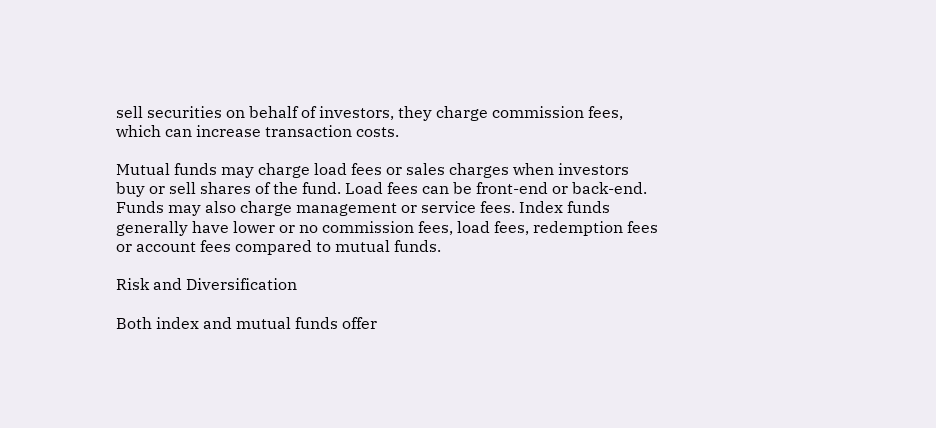sell securities on behalf of investors, they charge commission fees, which can increase transaction costs.

Mutual funds may charge load fees or sales charges when investors buy or sell shares of the fund. Load fees can be front-end or back-end. Funds may also charge management or service fees. Index funds generally have lower or no commission fees, load fees, redemption fees or account fees compared to mutual funds.

Risk and Diversification

Both index and mutual funds offer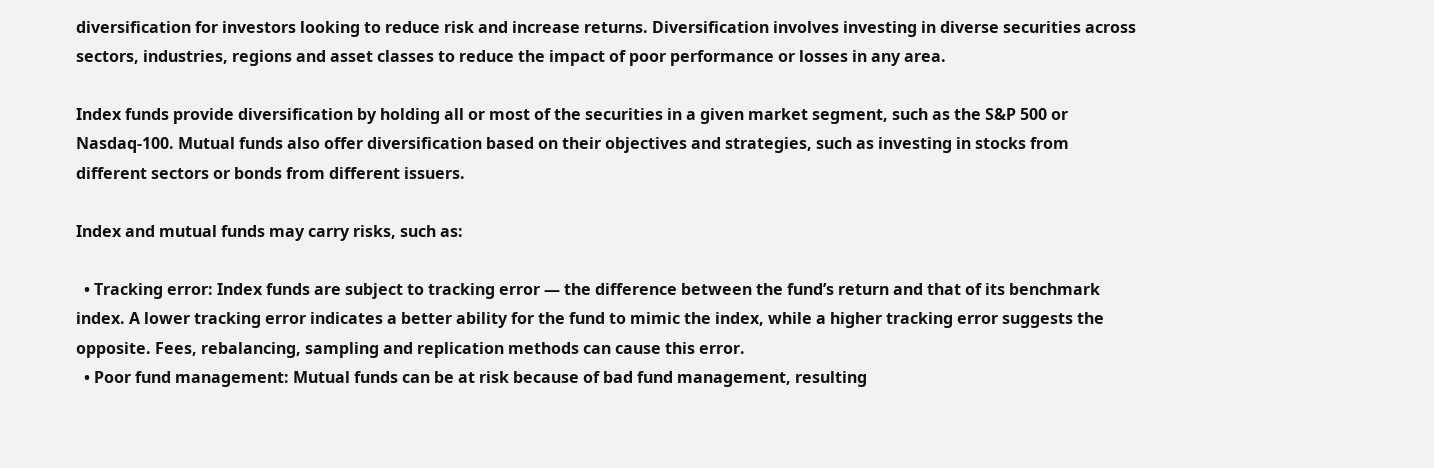diversification for investors looking to reduce risk and increase returns. Diversification involves investing in diverse securities across sectors, industries, regions and asset classes to reduce the impact of poor performance or losses in any area.

Index funds provide diversification by holding all or most of the securities in a given market segment, such as the S&P 500 or Nasdaq-100. Mutual funds also offer diversification based on their objectives and strategies, such as investing in stocks from different sectors or bonds from different issuers.

Index and mutual funds may carry risks, such as:

  • Tracking error: Index funds are subject to tracking error — the difference between the fund’s return and that of its benchmark index. A lower tracking error indicates a better ability for the fund to mimic the index, while a higher tracking error suggests the opposite. Fees, rebalancing, sampling and replication methods can cause this error.
  • Poor fund management: Mutual funds can be at risk because of bad fund management, resulting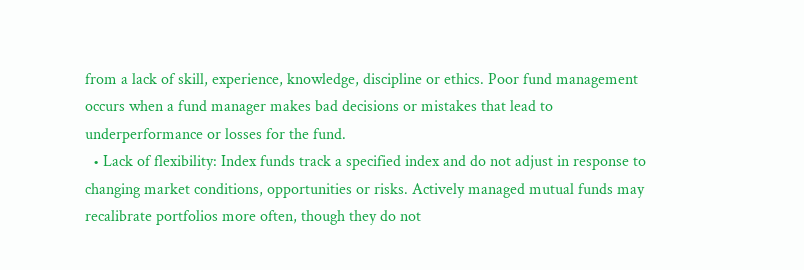from a lack of skill, experience, knowledge, discipline or ethics. Poor fund management occurs when a fund manager makes bad decisions or mistakes that lead to underperformance or losses for the fund.
  • Lack of flexibility: Index funds track a specified index and do not adjust in response to changing market conditions, opportunities or risks. Actively managed mutual funds may recalibrate portfolios more often, though they do not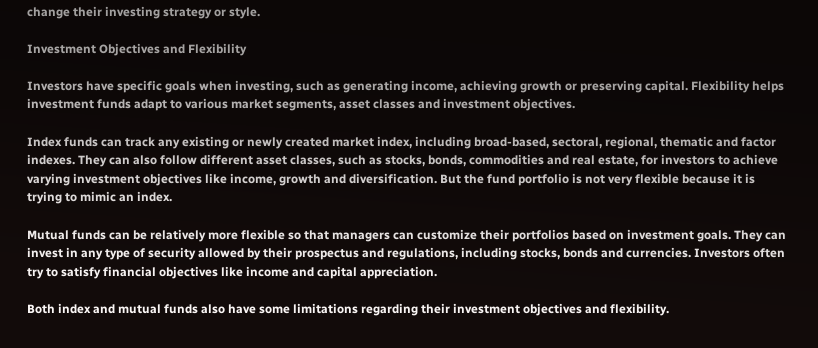change their investing strategy or style.

Investment Objectives and Flexibility

Investors have specific goals when investing, such as generating income, achieving growth or preserving capital. Flexibility helps investment funds adapt to various market segments, asset classes and investment objectives.

Index funds can track any existing or newly created market index, including broad-based, sectoral, regional, thematic and factor indexes. They can also follow different asset classes, such as stocks, bonds, commodities and real estate, for investors to achieve varying investment objectives like income, growth and diversification. But the fund portfolio is not very flexible because it is trying to mimic an index.

Mutual funds can be relatively more flexible so that managers can customize their portfolios based on investment goals. They can invest in any type of security allowed by their prospectus and regulations, including stocks, bonds and currencies. Investors often try to satisfy financial objectives like income and capital appreciation.

Both index and mutual funds also have some limitations regarding their investment objectives and flexibility.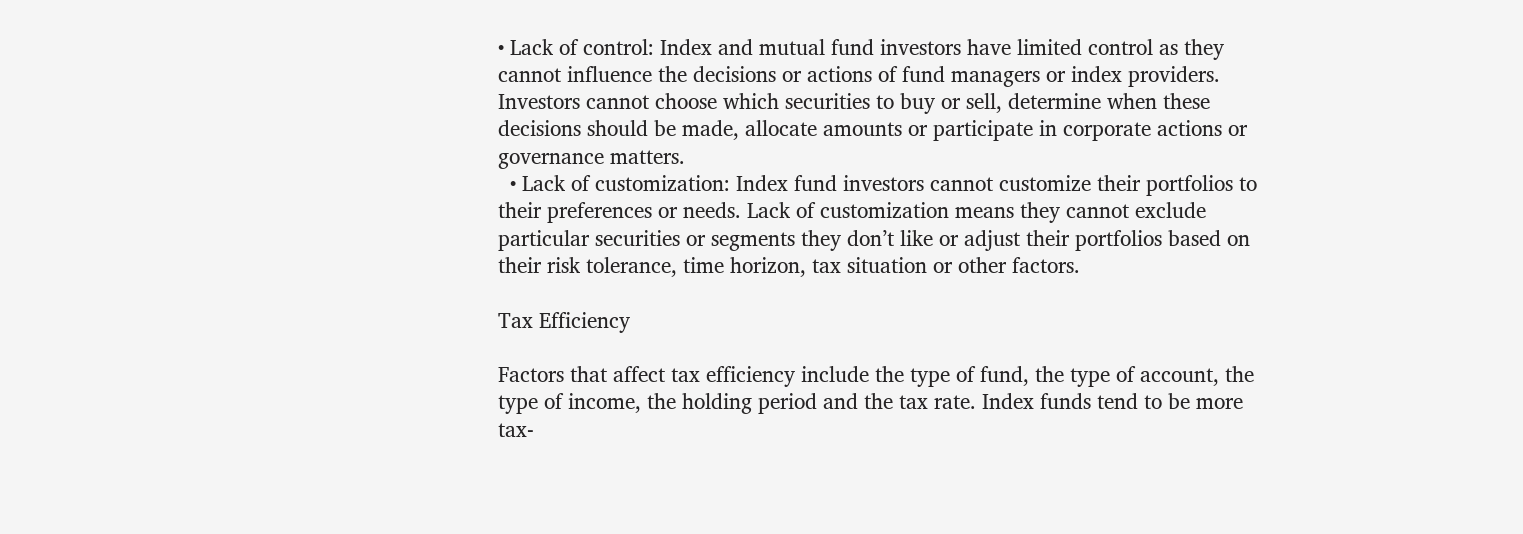• Lack of control: Index and mutual fund investors have limited control as they cannot influence the decisions or actions of fund managers or index providers. Investors cannot choose which securities to buy or sell, determine when these decisions should be made, allocate amounts or participate in corporate actions or governance matters.
  • Lack of customization: Index fund investors cannot customize their portfolios to their preferences or needs. Lack of customization means they cannot exclude particular securities or segments they don’t like or adjust their portfolios based on their risk tolerance, time horizon, tax situation or other factors.

Tax Efficiency

Factors that affect tax efficiency include the type of fund, the type of account, the type of income, the holding period and the tax rate. Index funds tend to be more tax-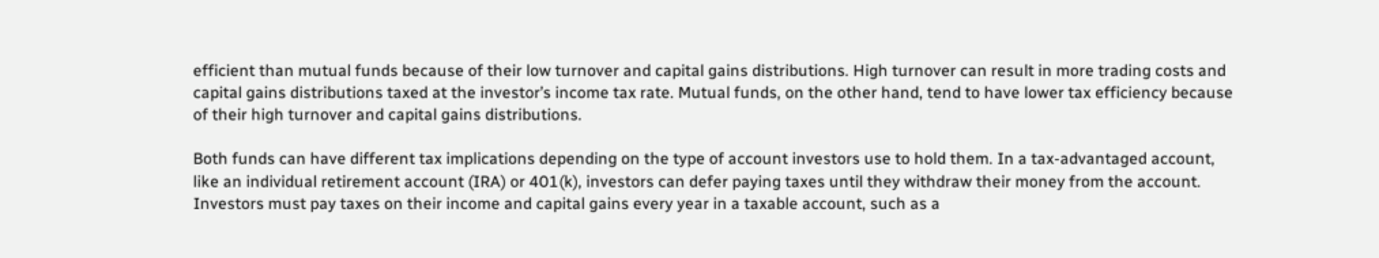efficient than mutual funds because of their low turnover and capital gains distributions. High turnover can result in more trading costs and capital gains distributions taxed at the investor’s income tax rate. Mutual funds, on the other hand, tend to have lower tax efficiency because of their high turnover and capital gains distributions.

Both funds can have different tax implications depending on the type of account investors use to hold them. In a tax-advantaged account, like an individual retirement account (IRA) or 401(k), investors can defer paying taxes until they withdraw their money from the account. Investors must pay taxes on their income and capital gains every year in a taxable account, such as a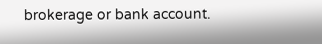brokerage or bank account.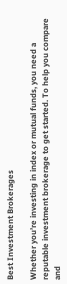Best Investment Brokerages

Whether you’re investing in index or mutual funds, you need a reputable investment brokerage to get started. To help you compare and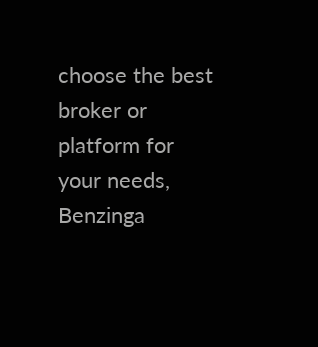choose the best broker or platform for your needs, Benzinga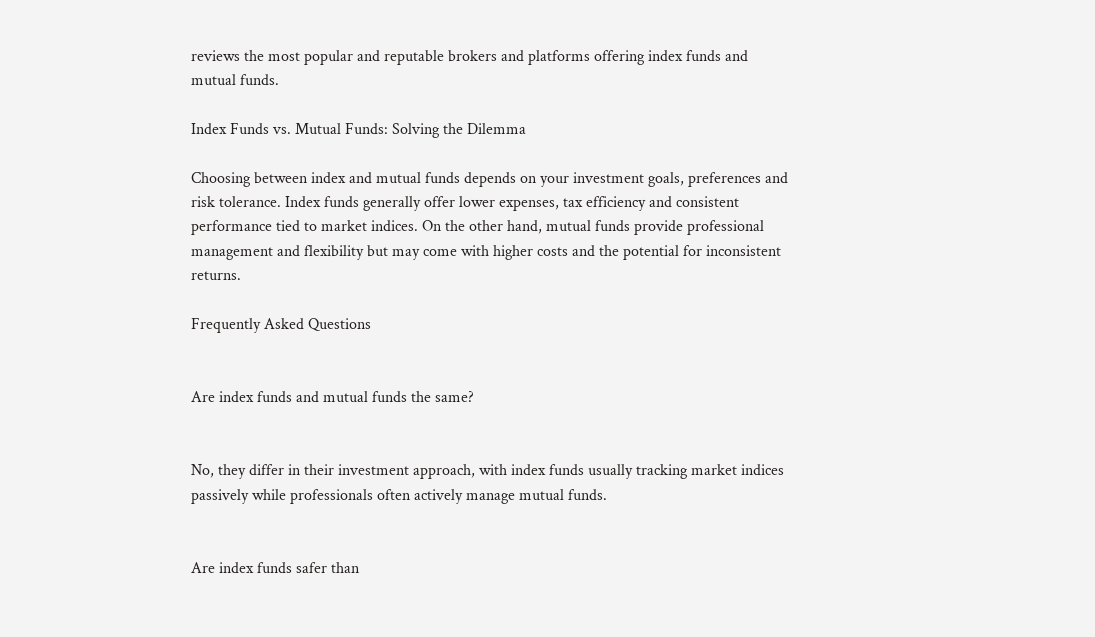reviews the most popular and reputable brokers and platforms offering index funds and mutual funds.

Index Funds vs. Mutual Funds: Solving the Dilemma

Choosing between index and mutual funds depends on your investment goals, preferences and risk tolerance. Index funds generally offer lower expenses, tax efficiency and consistent performance tied to market indices. On the other hand, mutual funds provide professional management and flexibility but may come with higher costs and the potential for inconsistent returns.

Frequently Asked Questions


Are index funds and mutual funds the same?


No, they differ in their investment approach, with index funds usually tracking market indices passively while professionals often actively manage mutual funds.


Are index funds safer than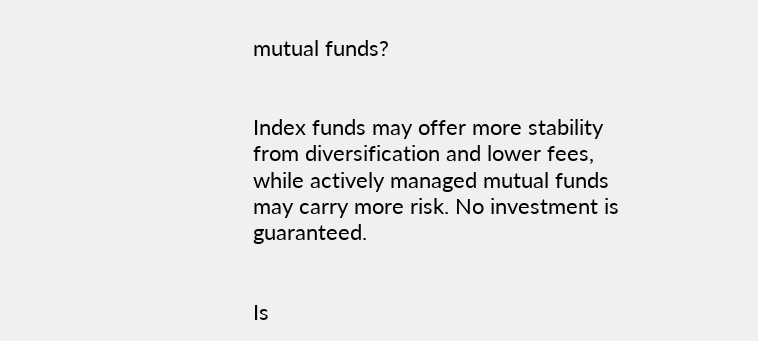mutual funds?


Index funds may offer more stability from diversification and lower fees, while actively managed mutual funds may carry more risk. No investment is guaranteed.


Is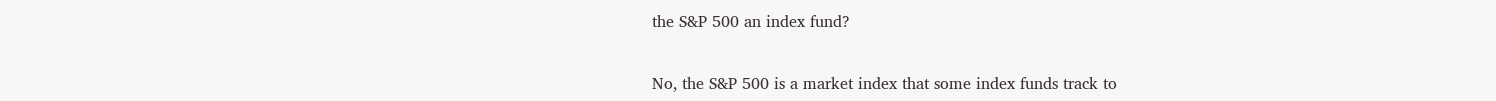the S&P 500 an index fund?


No, the S&P 500 is a market index that some index funds track to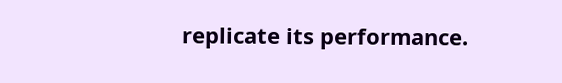replicate its performance.